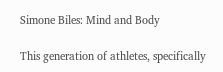Simone Biles: Mind and Body

This generation of athletes, specifically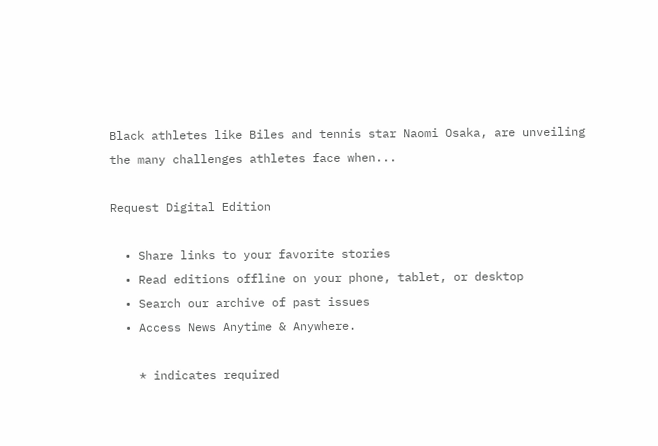Black athletes like Biles and tennis star Naomi Osaka, are unveiling the many challenges athletes face when...

Request Digital Edition

  • Share links to your favorite stories
  • Read editions offline on your phone, tablet, or desktop
  • Search our archive of past issues
  • Access News Anytime & Anywhere.

    * indicates required